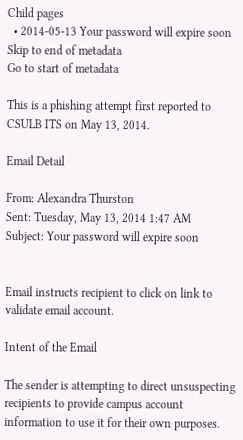Child pages
  • 2014-05-13 Your password will expire soon
Skip to end of metadata
Go to start of metadata

This is a phishing attempt first reported to CSULB ITS on May 13, 2014.

Email Detail

From: Alexandra Thurston
Sent: Tuesday, May 13, 2014 1:47 AM
Subject: Your password will expire soon


Email instructs recipient to click on link to validate email account.

Intent of the Email

The sender is attempting to direct unsuspecting recipients to provide campus account information to use it for their own purposes.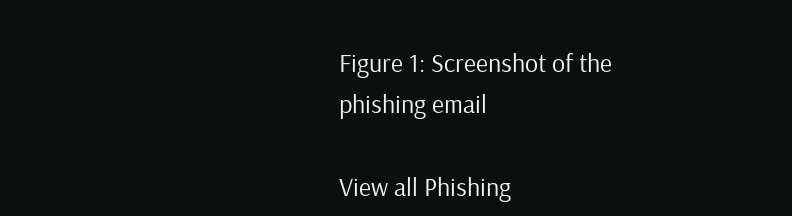Figure 1: Screenshot of the phishing email

View all Phishing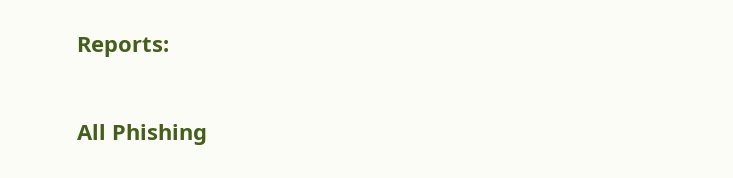Reports:

All Phishing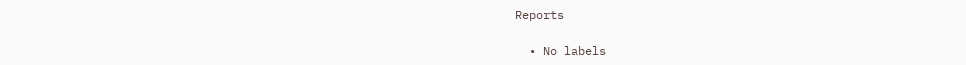Reports

  • No labels